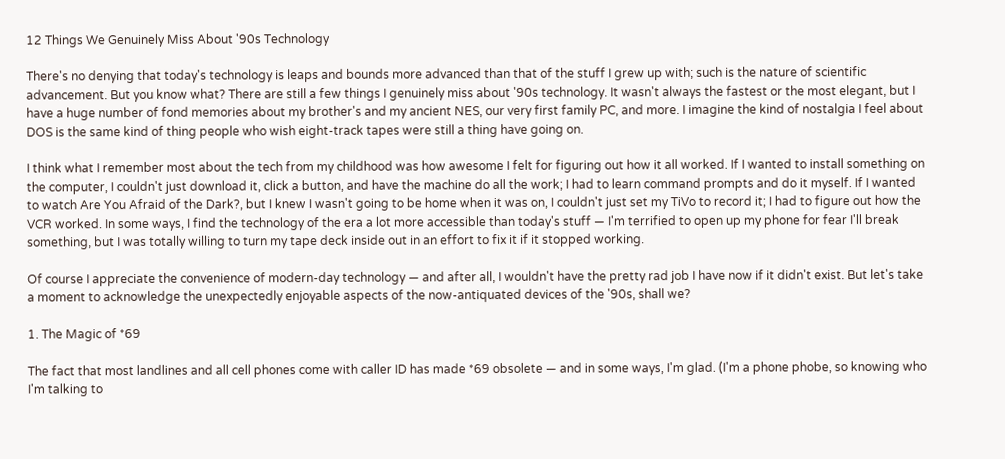12 Things We Genuinely Miss About '90s Technology

There's no denying that today's technology is leaps and bounds more advanced than that of the stuff I grew up with; such is the nature of scientific advancement. But you know what? There are still a few things I genuinely miss about '90s technology. It wasn't always the fastest or the most elegant, but I have a huge number of fond memories about my brother's and my ancient NES, our very first family PC, and more. I imagine the kind of nostalgia I feel about DOS is the same kind of thing people who wish eight-track tapes were still a thing have going on.

I think what I remember most about the tech from my childhood was how awesome I felt for figuring out how it all worked. If I wanted to install something on the computer, I couldn't just download it, click a button, and have the machine do all the work; I had to learn command prompts and do it myself. If I wanted to watch Are You Afraid of the Dark?, but I knew I wasn't going to be home when it was on, I couldn't just set my TiVo to record it; I had to figure out how the VCR worked. In some ways, I find the technology of the era a lot more accessible than today's stuff — I'm terrified to open up my phone for fear I'll break something, but I was totally willing to turn my tape deck inside out in an effort to fix it if it stopped working.

Of course I appreciate the convenience of modern-day technology — and after all, I wouldn't have the pretty rad job I have now if it didn't exist. But let's take a moment to acknowledge the unexpectedly enjoyable aspects of the now-antiquated devices of the '90s, shall we?

1. The Magic of *69

The fact that most landlines and all cell phones come with caller ID has made *69 obsolete — and in some ways, I'm glad. (I'm a phone phobe, so knowing who I'm talking to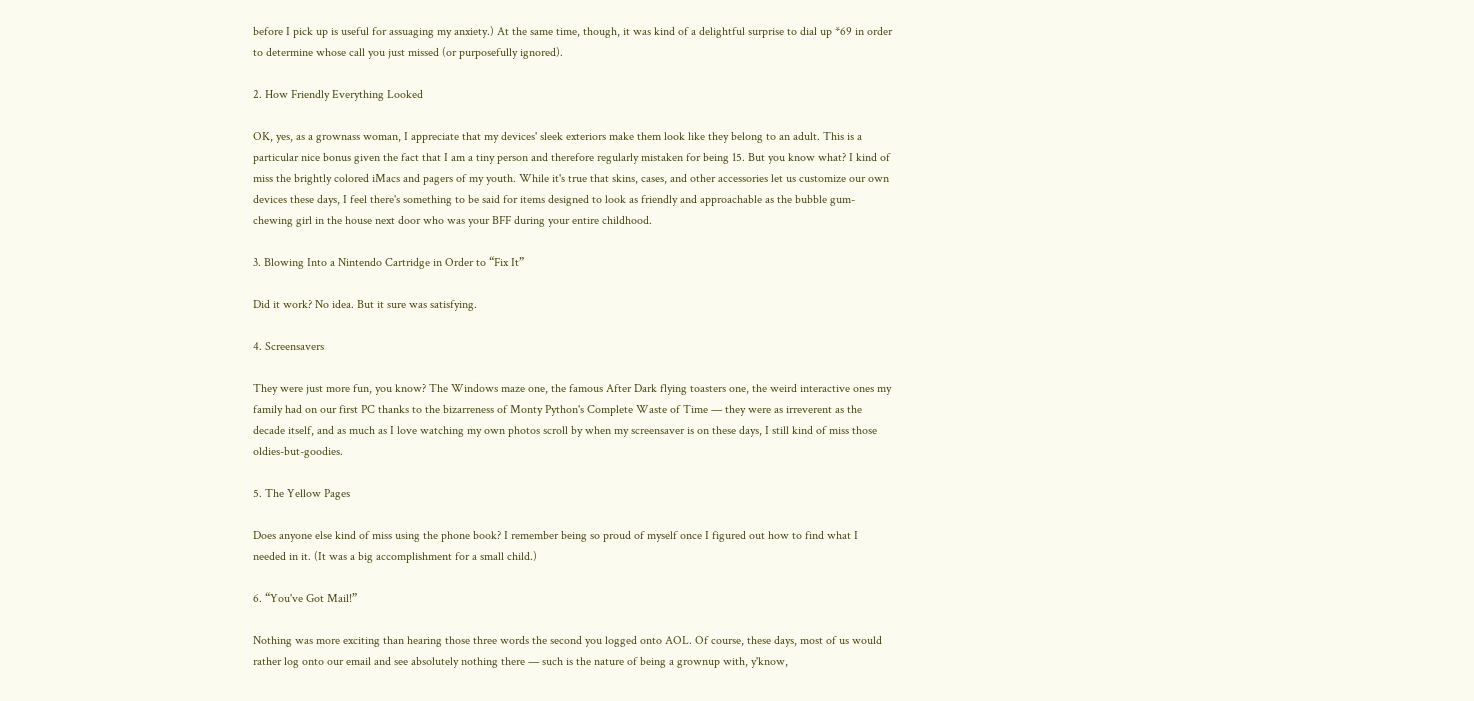before I pick up is useful for assuaging my anxiety.) At the same time, though, it was kind of a delightful surprise to dial up *69 in order to determine whose call you just missed (or purposefully ignored).

2. How Friendly Everything Looked

OK, yes, as a grownass woman, I appreciate that my devices' sleek exteriors make them look like they belong to an adult. This is a particular nice bonus given the fact that I am a tiny person and therefore regularly mistaken for being 15. But you know what? I kind of miss the brightly colored iMacs and pagers of my youth. While it's true that skins, cases, and other accessories let us customize our own devices these days, I feel there's something to be said for items designed to look as friendly and approachable as the bubble gum-chewing girl in the house next door who was your BFF during your entire childhood.

3. Blowing Into a Nintendo Cartridge in Order to “Fix It”

Did it work? No idea. But it sure was satisfying.

4. Screensavers

They were just more fun, you know? The Windows maze one, the famous After Dark flying toasters one, the weird interactive ones my family had on our first PC thanks to the bizarreness of Monty Python's Complete Waste of Time — they were as irreverent as the decade itself, and as much as I love watching my own photos scroll by when my screensaver is on these days, I still kind of miss those oldies-but-goodies.

5. The Yellow Pages

Does anyone else kind of miss using the phone book? I remember being so proud of myself once I figured out how to find what I needed in it. (It was a big accomplishment for a small child.)

6. “You've Got Mail!”

Nothing was more exciting than hearing those three words the second you logged onto AOL. Of course, these days, most of us would rather log onto our email and see absolutely nothing there — such is the nature of being a grownup with, y'know,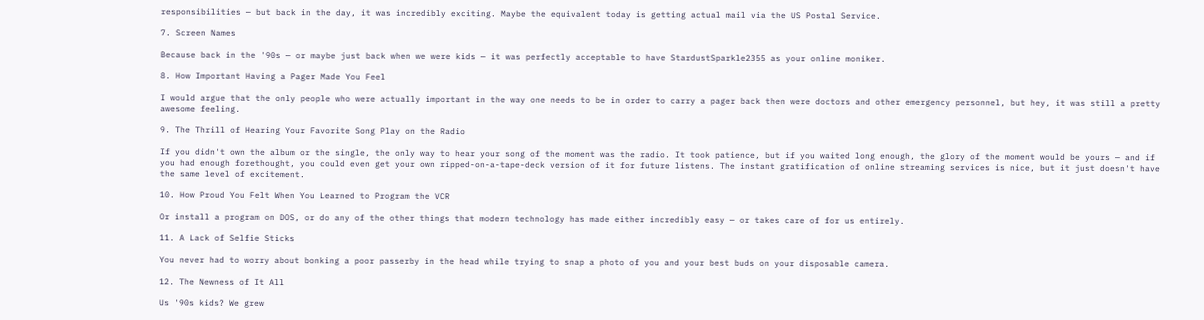responsibilities — but back in the day, it was incredibly exciting. Maybe the equivalent today is getting actual mail via the US Postal Service.

7. Screen Names

Because back in the '90s — or maybe just back when we were kids — it was perfectly acceptable to have StardustSparkle2355 as your online moniker.

8. How Important Having a Pager Made You Feel

I would argue that the only people who were actually important in the way one needs to be in order to carry a pager back then were doctors and other emergency personnel, but hey, it was still a pretty awesome feeling.

9. The Thrill of Hearing Your Favorite Song Play on the Radio

If you didn't own the album or the single, the only way to hear your song of the moment was the radio. It took patience, but if you waited long enough, the glory of the moment would be yours — and if you had enough forethought, you could even get your own ripped-on-a-tape-deck version of it for future listens. The instant gratification of online streaming services is nice, but it just doesn't have the same level of excitement.

10. How Proud You Felt When You Learned to Program the VCR

Or install a program on DOS, or do any of the other things that modern technology has made either incredibly easy — or takes care of for us entirely.

11. A Lack of Selfie Sticks

You never had to worry about bonking a poor passerby in the head while trying to snap a photo of you and your best buds on your disposable camera.

12. The Newness of It All

Us '90s kids? We grew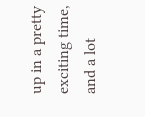up in a pretty exciting time, and a lot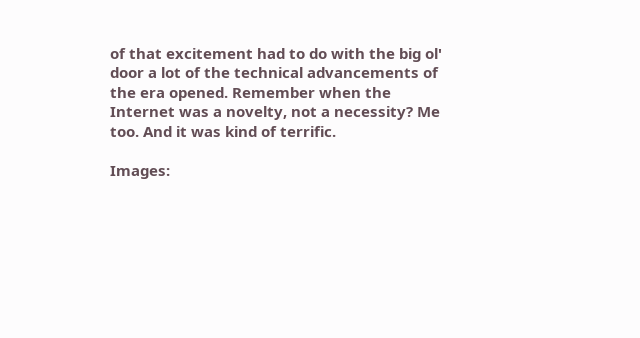of that excitement had to do with the big ol' door a lot of the technical advancements of the era opened. Remember when the Internet was a novelty, not a necessity? Me too. And it was kind of terrific.

Images: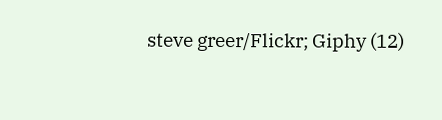steve greer/Flickr; Giphy (12)